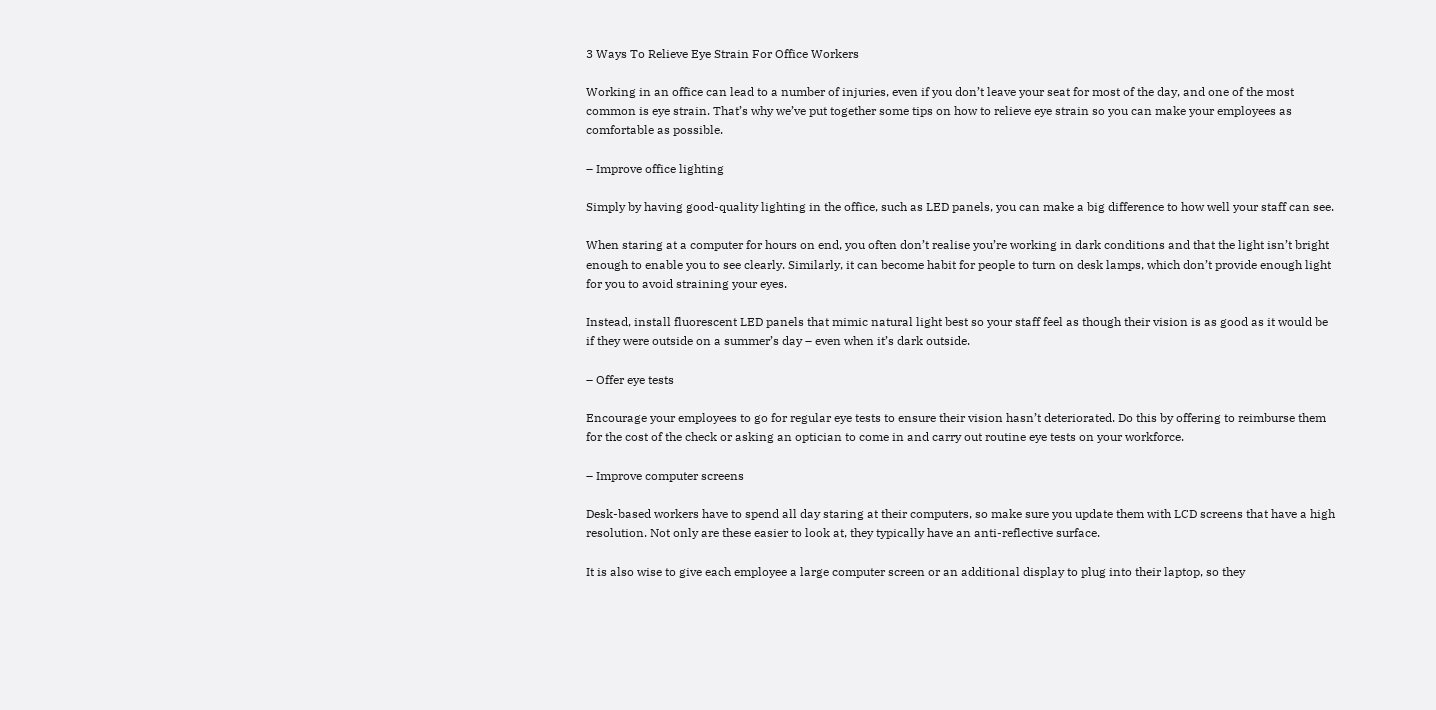3 Ways To Relieve Eye Strain For Office Workers

Working in an office can lead to a number of injuries, even if you don’t leave your seat for most of the day, and one of the most common is eye strain. That’s why we’ve put together some tips on how to relieve eye strain so you can make your employees as comfortable as possible.

– Improve office lighting

Simply by having good-quality lighting in the office, such as LED panels, you can make a big difference to how well your staff can see.

When staring at a computer for hours on end, you often don’t realise you’re working in dark conditions and that the light isn’t bright enough to enable you to see clearly. Similarly, it can become habit for people to turn on desk lamps, which don’t provide enough light for you to avoid straining your eyes.

Instead, install fluorescent LED panels that mimic natural light best so your staff feel as though their vision is as good as it would be if they were outside on a summer’s day – even when it’s dark outside.

– Offer eye tests

Encourage your employees to go for regular eye tests to ensure their vision hasn’t deteriorated. Do this by offering to reimburse them for the cost of the check or asking an optician to come in and carry out routine eye tests on your workforce.

– Improve computer screens

Desk-based workers have to spend all day staring at their computers, so make sure you update them with LCD screens that have a high resolution. Not only are these easier to look at, they typically have an anti-reflective surface.

It is also wise to give each employee a large computer screen or an additional display to plug into their laptop, so they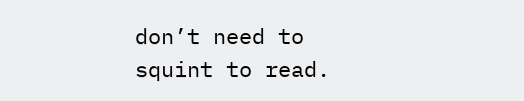don’t need to squint to read.